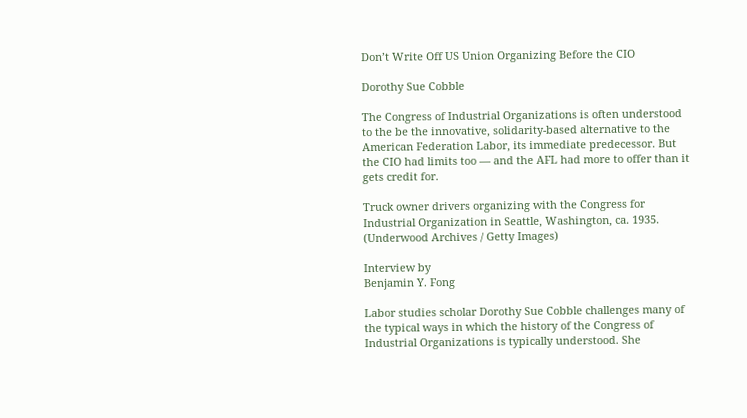Don’t Write Off US Union Organizing Before the CIO

Dorothy Sue Cobble

The Congress of Industrial Organizations is often understood to the be the innovative, solidarity-based alternative to the American Federation Labor, its immediate predecessor. But the CIO had limits too — and the AFL had more to offer than it gets credit for.

Truck owner drivers organizing with the Congress for Industrial Organization in Seattle, Washington, ca. 1935. (Underwood Archives / Getty Images)

Interview by
Benjamin Y. Fong

Labor studies scholar Dorothy Sue Cobble challenges many of the typical ways in which the history of the Congress of Industrial Organizations is typically understood. She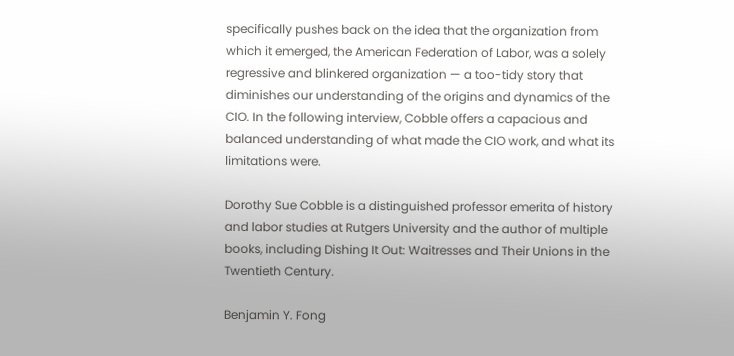specifically pushes back on the idea that the organization from which it emerged, the American Federation of Labor, was a solely regressive and blinkered organization — a too-tidy story that diminishes our understanding of the origins and dynamics of the CIO. In the following interview, Cobble offers a capacious and balanced understanding of what made the CIO work, and what its limitations were.

Dorothy Sue Cobble is a distinguished professor emerita of history and labor studies at Rutgers University and the author of multiple books, including Dishing It Out: Waitresses and Their Unions in the Twentieth Century.

Benjamin Y. Fong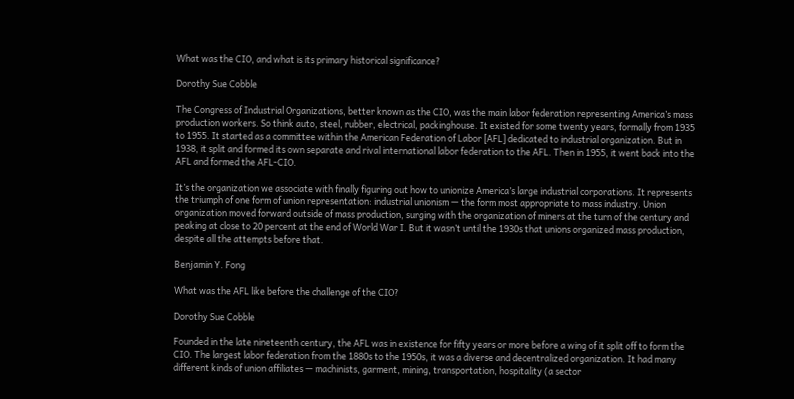What was the CIO, and what is its primary historical significance?

Dorothy Sue Cobble

The Congress of Industrial Organizations, better known as the CIO, was the main labor federation representing America’s mass production workers. So think auto, steel, rubber, electrical, packinghouse. It existed for some twenty years, formally from 1935 to 1955. It started as a committee within the American Federation of Labor [AFL] dedicated to industrial organization. But in 1938, it split and formed its own separate and rival international labor federation to the AFL. Then in 1955, it went back into the AFL and formed the AFL-CIO.

It’s the organization we associate with finally figuring out how to unionize America’s large industrial corporations. It represents the triumph of one form of union representation: industrial unionism — the form most appropriate to mass industry. Union organization moved forward outside of mass production, surging with the organization of miners at the turn of the century and peaking at close to 20 percent at the end of World War I. But it wasn’t until the 1930s that unions organized mass production, despite all the attempts before that.

Benjamin Y. Fong

What was the AFL like before the challenge of the CIO?

Dorothy Sue Cobble

Founded in the late nineteenth century, the AFL was in existence for fifty years or more before a wing of it split off to form the CIO. The largest labor federation from the 1880s to the 1950s, it was a diverse and decentralized organization. It had many different kinds of union affiliates — machinists, garment, mining, transportation, hospitality (a sector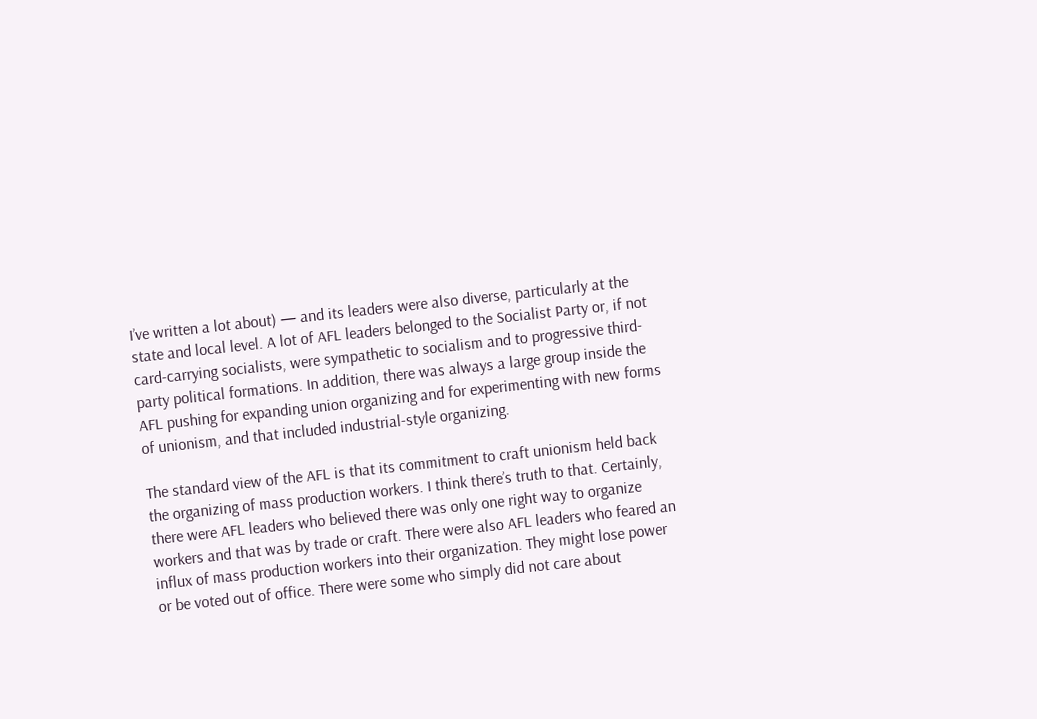I’ve written a lot about) — and its leaders were also diverse, particularly at the state and local level. A lot of AFL leaders belonged to the Socialist Party or, if not card-carrying socialists, were sympathetic to socialism and to progressive third-party political formations. In addition, there was always a large group inside the AFL pushing for expanding union organizing and for experimenting with new forms of unionism, and that included industrial-style organizing.

The standard view of the AFL is that its commitment to craft unionism held back the organizing of mass production workers. I think there’s truth to that. Certainly, there were AFL leaders who believed there was only one right way to organize workers and that was by trade or craft. There were also AFL leaders who feared an influx of mass production workers into their organization. They might lose power or be voted out of office. There were some who simply did not care about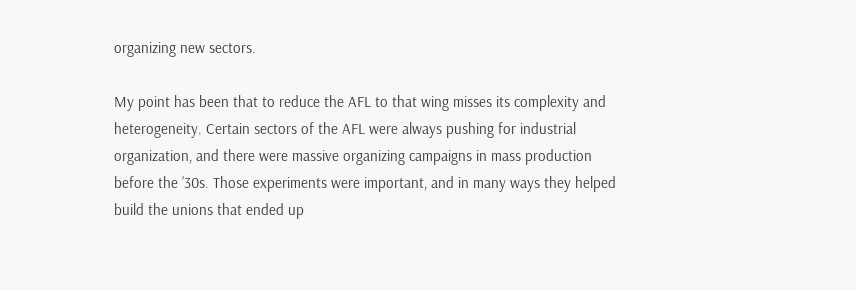organizing new sectors.

My point has been that to reduce the AFL to that wing misses its complexity and heterogeneity. Certain sectors of the AFL were always pushing for industrial organization, and there were massive organizing campaigns in mass production before the ’30s. Those experiments were important, and in many ways they helped build the unions that ended up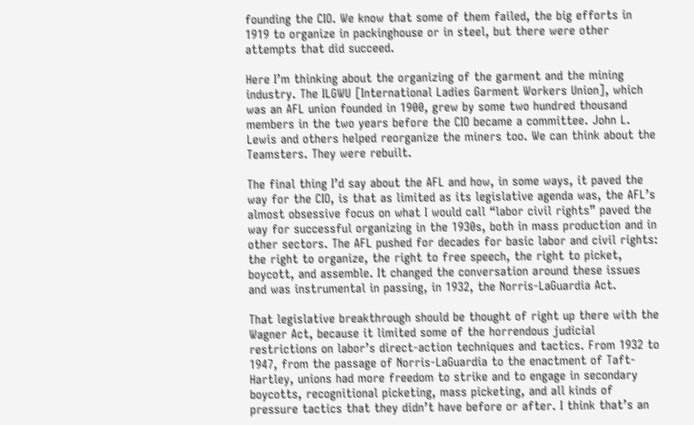founding the CIO. We know that some of them failed, the big efforts in 1919 to organize in packinghouse or in steel, but there were other attempts that did succeed.

Here I’m thinking about the organizing of the garment and the mining industry. The ILGWU [International Ladies Garment Workers Union], which was an AFL union founded in 1900, grew by some two hundred thousand members in the two years before the CIO became a committee. John L. Lewis and others helped reorganize the miners too. We can think about the Teamsters. They were rebuilt.

The final thing I’d say about the AFL and how, in some ways, it paved the way for the CIO, is that as limited as its legislative agenda was, the AFL’s almost obsessive focus on what I would call “labor civil rights” paved the way for successful organizing in the 1930s, both in mass production and in other sectors. The AFL pushed for decades for basic labor and civil rights: the right to organize, the right to free speech, the right to picket, boycott, and assemble. It changed the conversation around these issues and was instrumental in passing, in 1932, the Norris-LaGuardia Act.

That legislative breakthrough should be thought of right up there with the Wagner Act, because it limited some of the horrendous judicial restrictions on labor’s direct-action techniques and tactics. From 1932 to 1947, from the passage of Norris-LaGuardia to the enactment of Taft-Hartley, unions had more freedom to strike and to engage in secondary boycotts, recognitional picketing, mass picketing, and all kinds of pressure tactics that they didn’t have before or after. I think that’s an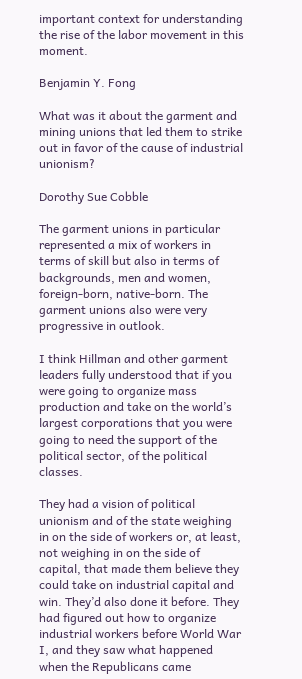important context for understanding the rise of the labor movement in this moment.

Benjamin Y. Fong

What was it about the garment and mining unions that led them to strike out in favor of the cause of industrial unionism?

Dorothy Sue Cobble

The garment unions in particular represented a mix of workers in terms of skill but also in terms of backgrounds, men and women, foreign-born, native-born. The garment unions also were very progressive in outlook.

I think Hillman and other garment leaders fully understood that if you were going to organize mass production and take on the world’s largest corporations that you were going to need the support of the political sector, of the political classes.

They had a vision of political unionism and of the state weighing in on the side of workers or, at least, not weighing in on the side of capital, that made them believe they could take on industrial capital and win. They’d also done it before. They had figured out how to organize industrial workers before World War I, and they saw what happened when the Republicans came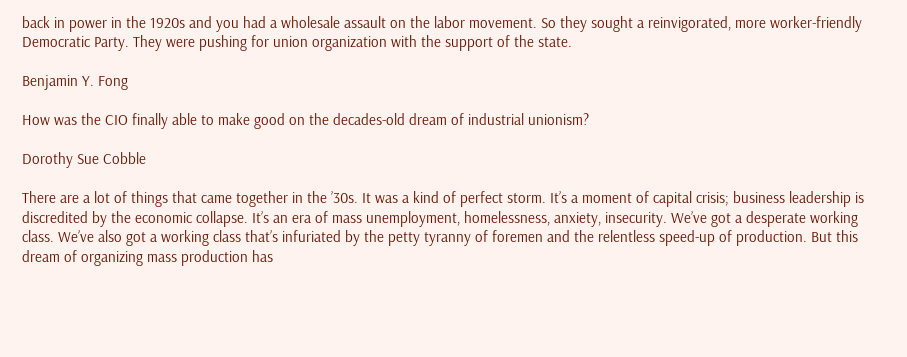back in power in the 1920s and you had a wholesale assault on the labor movement. So they sought a reinvigorated, more worker-friendly Democratic Party. They were pushing for union organization with the support of the state.

Benjamin Y. Fong

How was the CIO finally able to make good on the decades-old dream of industrial unionism?

Dorothy Sue Cobble

There are a lot of things that came together in the ’30s. It was a kind of perfect storm. It’s a moment of capital crisis; business leadership is discredited by the economic collapse. It’s an era of mass unemployment, homelessness, anxiety, insecurity. We’ve got a desperate working class. We’ve also got a working class that’s infuriated by the petty tyranny of foremen and the relentless speed-up of production. But this dream of organizing mass production has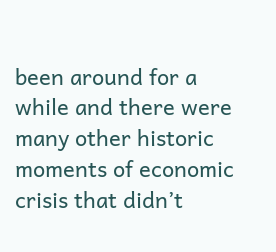been around for a while and there were many other historic moments of economic crisis that didn’t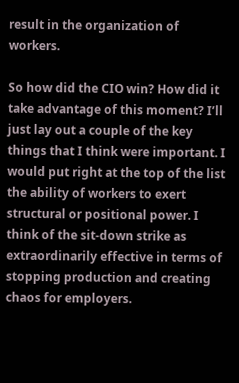result in the organization of workers.

So how did the CIO win? How did it take advantage of this moment? I’ll just lay out a couple of the key things that I think were important. I would put right at the top of the list the ability of workers to exert structural or positional power. I think of the sit-down strike as extraordinarily effective in terms of stopping production and creating chaos for employers.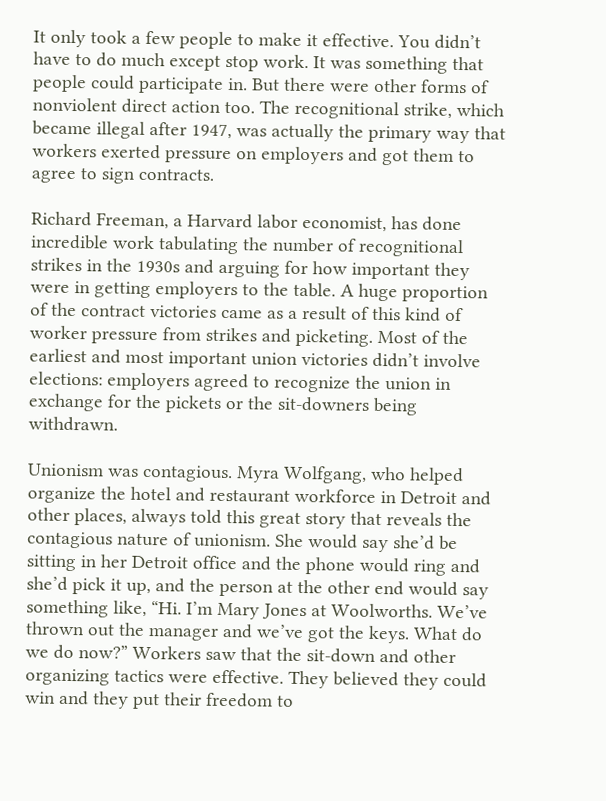It only took a few people to make it effective. You didn’t have to do much except stop work. It was something that people could participate in. But there were other forms of nonviolent direct action too. The recognitional strike, which became illegal after 1947, was actually the primary way that workers exerted pressure on employers and got them to agree to sign contracts.

Richard Freeman, a Harvard labor economist, has done incredible work tabulating the number of recognitional strikes in the 1930s and arguing for how important they were in getting employers to the table. A huge proportion of the contract victories came as a result of this kind of worker pressure from strikes and picketing. Most of the earliest and most important union victories didn’t involve elections: employers agreed to recognize the union in exchange for the pickets or the sit-downers being withdrawn.

Unionism was contagious. Myra Wolfgang, who helped organize the hotel and restaurant workforce in Detroit and other places, always told this great story that reveals the contagious nature of unionism. She would say she’d be sitting in her Detroit office and the phone would ring and she’d pick it up, and the person at the other end would say something like, “Hi. I’m Mary Jones at Woolworths. We’ve thrown out the manager and we’ve got the keys. What do we do now?” Workers saw that the sit-down and other organizing tactics were effective. They believed they could win and they put their freedom to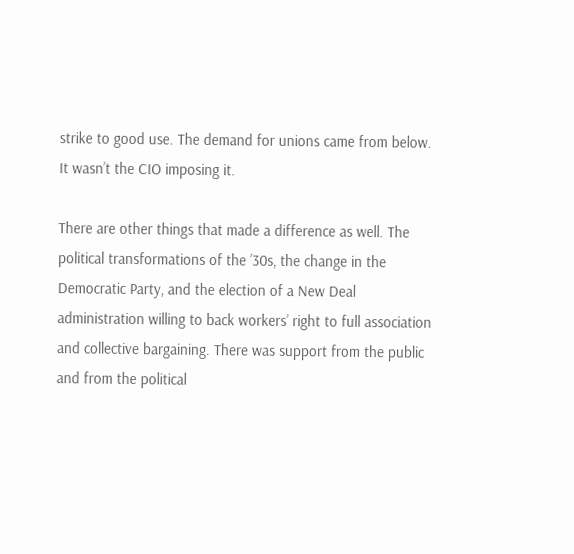strike to good use. The demand for unions came from below. It wasn’t the CIO imposing it.

There are other things that made a difference as well. The political transformations of the ’30s, the change in the Democratic Party, and the election of a New Deal administration willing to back workers’ right to full association and collective bargaining. There was support from the public and from the political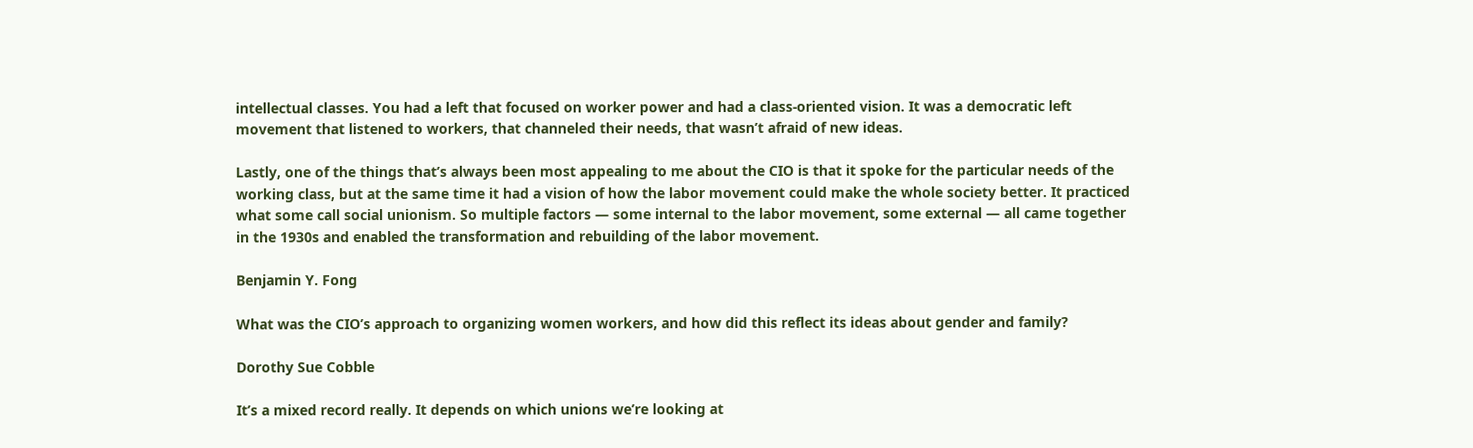intellectual classes. You had a left that focused on worker power and had a class-oriented vision. It was a democratic left movement that listened to workers, that channeled their needs, that wasn’t afraid of new ideas.

Lastly, one of the things that’s always been most appealing to me about the CIO is that it spoke for the particular needs of the working class, but at the same time it had a vision of how the labor movement could make the whole society better. It practiced what some call social unionism. So multiple factors — some internal to the labor movement, some external — all came together in the 1930s and enabled the transformation and rebuilding of the labor movement.

Benjamin Y. Fong

What was the CIO’s approach to organizing women workers, and how did this reflect its ideas about gender and family?

Dorothy Sue Cobble

It’s a mixed record really. It depends on which unions we’re looking at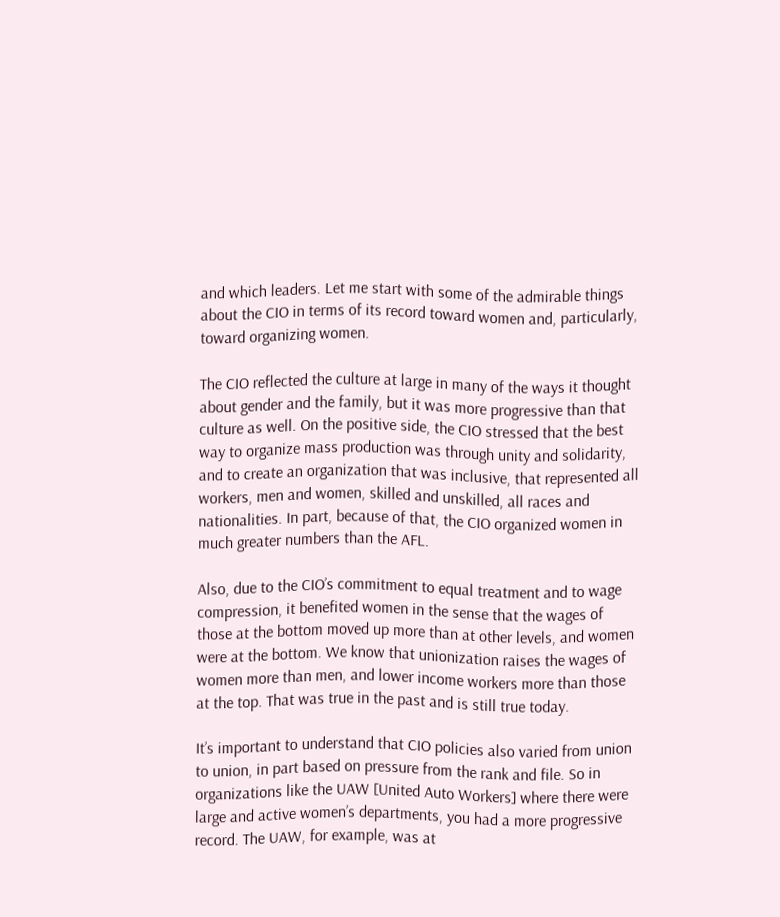and which leaders. Let me start with some of the admirable things about the CIO in terms of its record toward women and, particularly, toward organizing women.

The CIO reflected the culture at large in many of the ways it thought about gender and the family, but it was more progressive than that culture as well. On the positive side, the CIO stressed that the best way to organize mass production was through unity and solidarity, and to create an organization that was inclusive, that represented all workers, men and women, skilled and unskilled, all races and nationalities. In part, because of that, the CIO organized women in much greater numbers than the AFL.

Also, due to the CIO’s commitment to equal treatment and to wage compression, it benefited women in the sense that the wages of those at the bottom moved up more than at other levels, and women were at the bottom. We know that unionization raises the wages of women more than men, and lower income workers more than those at the top. That was true in the past and is still true today.

It’s important to understand that CIO policies also varied from union to union, in part based on pressure from the rank and file. So in organizations like the UAW [United Auto Workers] where there were large and active women’s departments, you had a more progressive record. The UAW, for example, was at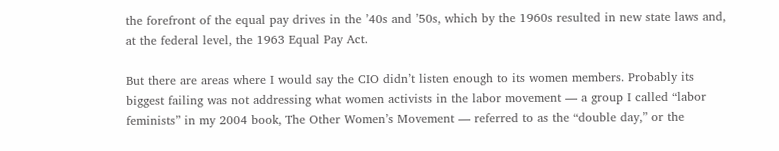the forefront of the equal pay drives in the ’40s and ’50s, which by the 1960s resulted in new state laws and, at the federal level, the 1963 Equal Pay Act.

But there are areas where I would say the CIO didn’t listen enough to its women members. Probably its biggest failing was not addressing what women activists in the labor movement — a group I called “labor feminists” in my 2004 book, The Other Women’s Movement — referred to as the “double day,” or the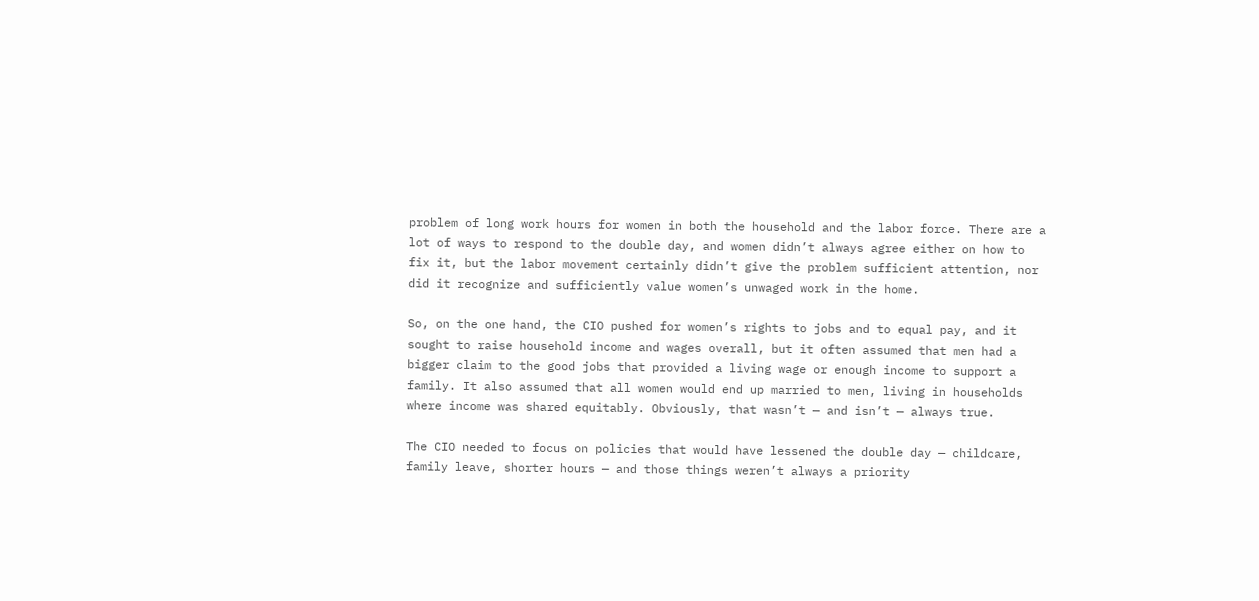problem of long work hours for women in both the household and the labor force. There are a lot of ways to respond to the double day, and women didn’t always agree either on how to fix it, but the labor movement certainly didn’t give the problem sufficient attention, nor did it recognize and sufficiently value women’s unwaged work in the home.

So, on the one hand, the CIO pushed for women’s rights to jobs and to equal pay, and it sought to raise household income and wages overall, but it often assumed that men had a bigger claim to the good jobs that provided a living wage or enough income to support a family. It also assumed that all women would end up married to men, living in households where income was shared equitably. Obviously, that wasn’t — and isn’t — always true.

The CIO needed to focus on policies that would have lessened the double day — childcare, family leave, shorter hours — and those things weren’t always a priority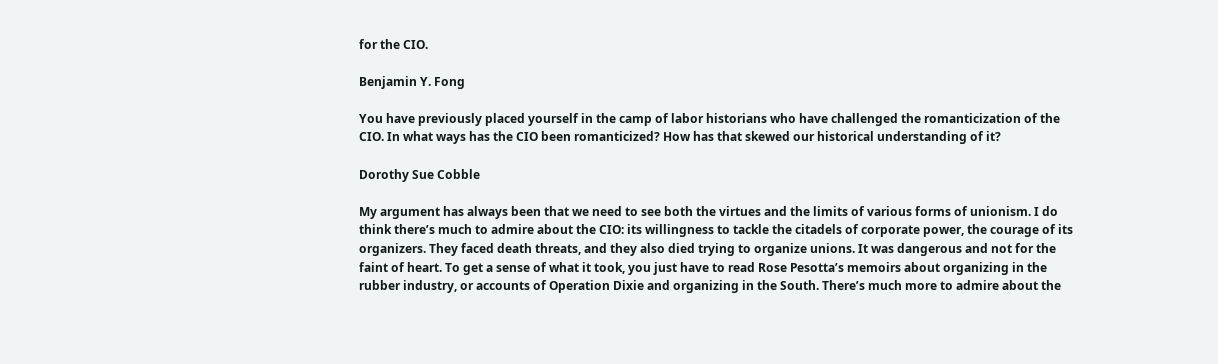for the CIO.

Benjamin Y. Fong

You have previously placed yourself in the camp of labor historians who have challenged the romanticization of the CIO. In what ways has the CIO been romanticized? How has that skewed our historical understanding of it?

Dorothy Sue Cobble

My argument has always been that we need to see both the virtues and the limits of various forms of unionism. I do think there’s much to admire about the CIO: its willingness to tackle the citadels of corporate power, the courage of its organizers. They faced death threats, and they also died trying to organize unions. It was dangerous and not for the faint of heart. To get a sense of what it took, you just have to read Rose Pesotta’s memoirs about organizing in the rubber industry, or accounts of Operation Dixie and organizing in the South. There’s much more to admire about the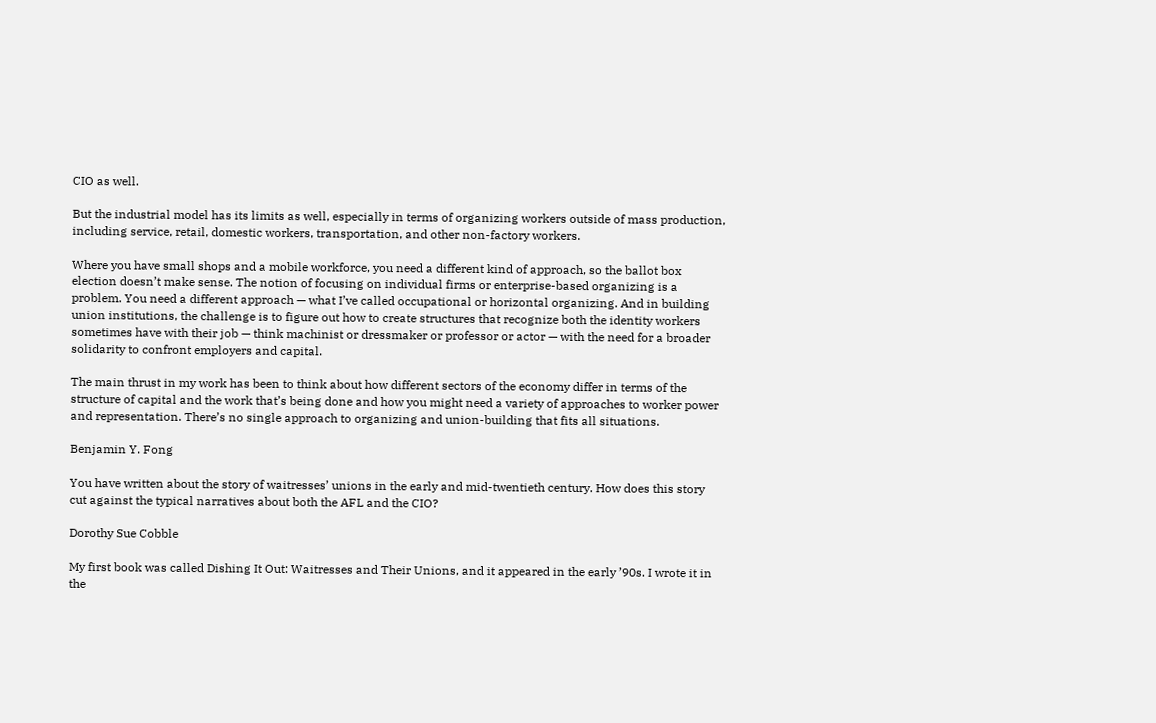CIO as well.

But the industrial model has its limits as well, especially in terms of organizing workers outside of mass production, including service, retail, domestic workers, transportation, and other non-factory workers.

Where you have small shops and a mobile workforce, you need a different kind of approach, so the ballot box election doesn’t make sense. The notion of focusing on individual firms or enterprise-based organizing is a problem. You need a different approach — what I’ve called occupational or horizontal organizing. And in building union institutions, the challenge is to figure out how to create structures that recognize both the identity workers sometimes have with their job — think machinist or dressmaker or professor or actor — with the need for a broader solidarity to confront employers and capital.

The main thrust in my work has been to think about how different sectors of the economy differ in terms of the structure of capital and the work that’s being done and how you might need a variety of approaches to worker power and representation. There’s no single approach to organizing and union-building that fits all situations.

Benjamin Y. Fong

You have written about the story of waitresses’ unions in the early and mid-twentieth century. How does this story cut against the typical narratives about both the AFL and the CIO?

Dorothy Sue Cobble

My first book was called Dishing It Out: Waitresses and Their Unions, and it appeared in the early ’90s. I wrote it in the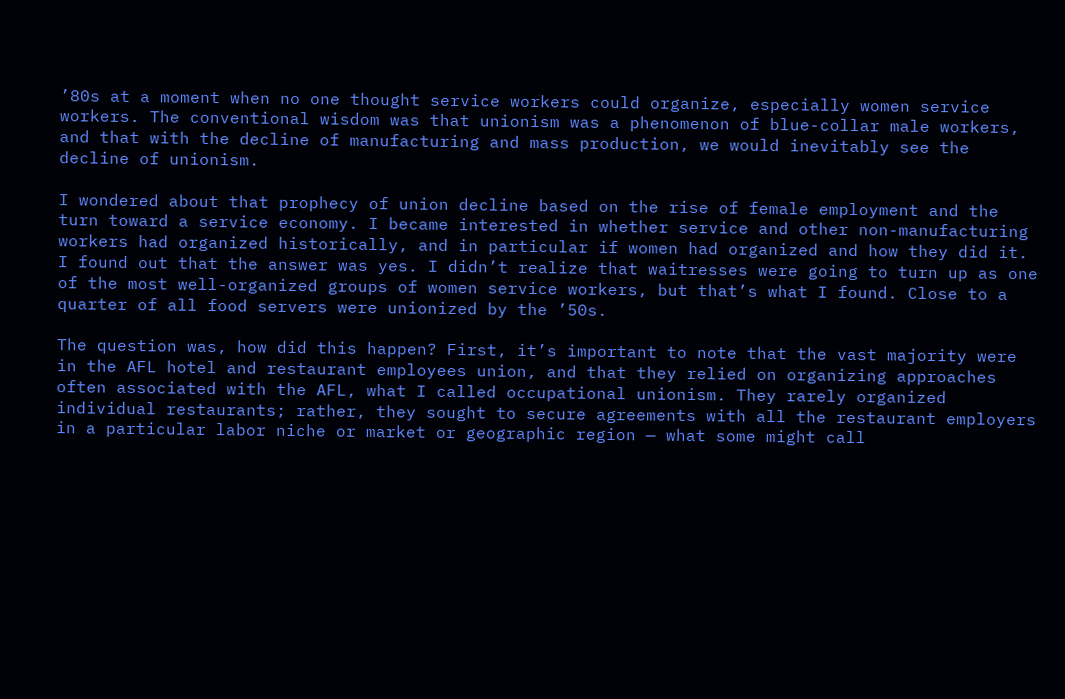’80s at a moment when no one thought service workers could organize, especially women service workers. The conventional wisdom was that unionism was a phenomenon of blue-collar male workers, and that with the decline of manufacturing and mass production, we would inevitably see the decline of unionism.

I wondered about that prophecy of union decline based on the rise of female employment and the turn toward a service economy. I became interested in whether service and other non-manufacturing workers had organized historically, and in particular if women had organized and how they did it. I found out that the answer was yes. I didn’t realize that waitresses were going to turn up as one of the most well-organized groups of women service workers, but that’s what I found. Close to a quarter of all food servers were unionized by the ’50s.

The question was, how did this happen? First, it’s important to note that the vast majority were in the AFL hotel and restaurant employees union, and that they relied on organizing approaches often associated with the AFL, what I called occupational unionism. They rarely organized individual restaurants; rather, they sought to secure agreements with all the restaurant employers in a particular labor niche or market or geographic region — what some might call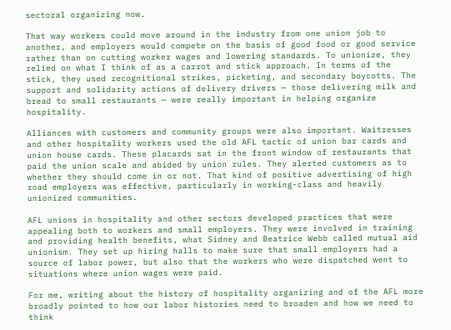sectoral organizing now.

That way workers could move around in the industry from one union job to another, and employers would compete on the basis of good food or good service rather than on cutting worker wages and lowering standards. To unionize, they relied on what I think of as a carrot and stick approach. In terms of the stick, they used recognitional strikes, picketing, and secondary boycotts. The support and solidarity actions of delivery drivers — those delivering milk and bread to small restaurants — were really important in helping organize hospitality.

Alliances with customers and community groups were also important. Waitresses and other hospitality workers used the old AFL tactic of union bar cards and union house cards. These placards sat in the front window of restaurants that paid the union scale and abided by union rules. They alerted customers as to whether they should come in or not. That kind of positive advertising of high road employers was effective, particularly in working-class and heavily unionized communities.

AFL unions in hospitality and other sectors developed practices that were appealing both to workers and small employers. They were involved in training and providing health benefits, what Sidney and Beatrice Webb called mutual aid unionism. They set up hiring halls to make sure that small employers had a source of labor power, but also that the workers who were dispatched went to situations where union wages were paid.

For me, writing about the history of hospitality organizing and of the AFL more broadly pointed to how our labor histories need to broaden and how we need to think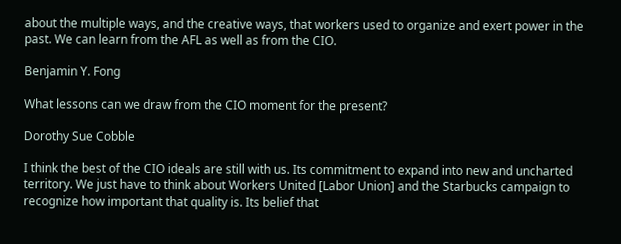about the multiple ways, and the creative ways, that workers used to organize and exert power in the past. We can learn from the AFL as well as from the CIO.

Benjamin Y. Fong

What lessons can we draw from the CIO moment for the present?

Dorothy Sue Cobble

I think the best of the CIO ideals are still with us. Its commitment to expand into new and uncharted territory. We just have to think about Workers United [Labor Union] and the Starbucks campaign to recognize how important that quality is. Its belief that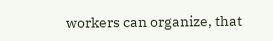workers can organize, that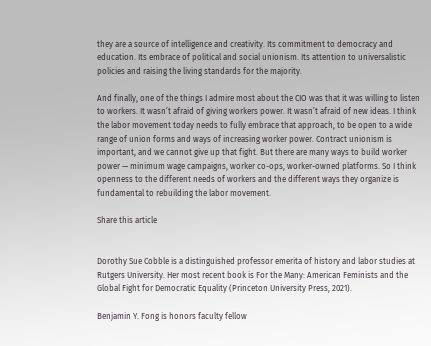they are a source of intelligence and creativity. Its commitment to democracy and education. Its embrace of political and social unionism. Its attention to universalistic policies and raising the living standards for the majority.

And finally, one of the things I admire most about the CIO was that it was willing to listen to workers. It wasn’t afraid of giving workers power. It wasn’t afraid of new ideas. I think the labor movement today needs to fully embrace that approach, to be open to a wide range of union forms and ways of increasing worker power. Contract unionism is important, and we cannot give up that fight. But there are many ways to build worker power — minimum wage campaigns, worker co-ops, worker-owned platforms. So I think openness to the different needs of workers and the different ways they organize is fundamental to rebuilding the labor movement.

Share this article


Dorothy Sue Cobble is a distinguished professor emerita of history and labor studies at Rutgers University. Her most recent book is For the Many: American Feminists and the Global Fight for Democratic Equality (Princeton University Press, 2021).

Benjamin Y. Fong is honors faculty fellow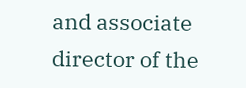and associate director of the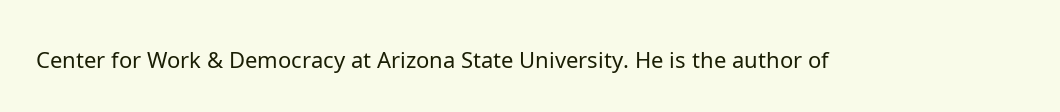Center for Work & Democracy at Arizona State University. He is the author of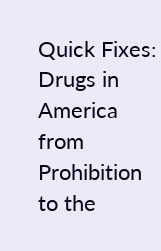Quick Fixes: Drugs in America from Prohibition to the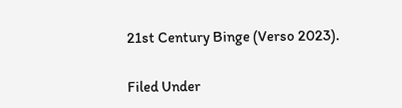21st Century Binge (Verso 2023).

Filed Under